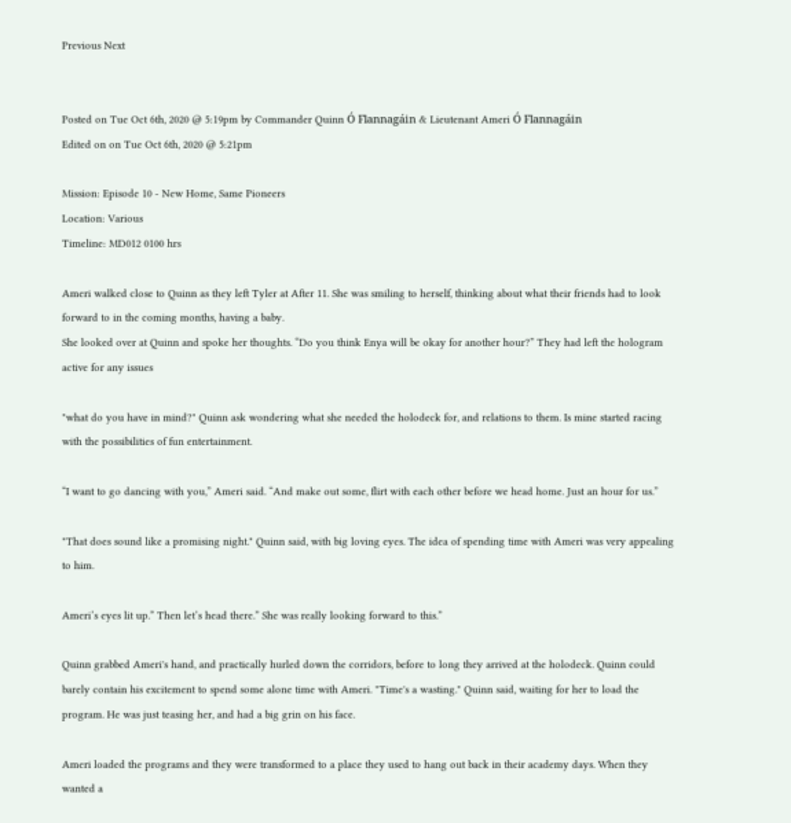Previous Next


Posted on Tue Oct 6th, 2020 @ 5:19pm by Commander Quinn Ó Flannagáin & Lieutenant Ameri Ó Flannagáin
Edited on on Tue Oct 6th, 2020 @ 5:21pm

Mission: Episode 10 - New Home, Same Pioneers
Location: Various
Timeline: MD012 0100 hrs

Ameri walked close to Quinn as they left Tyler at After 11. She was smiling to herself, thinking about what their friends had to look forward to in the coming months, having a baby.
She looked over at Quinn and spoke her thoughts. “Do you think Enya will be okay for another hour?” They had left the hologram active for any issues

"what do you have in mind?" Quinn ask wondering what she needed the holodeck for, and relations to them. Is mine started racing with the possibilities of fun entertainment.

“I want to go dancing with you,” Ameri said. “And make out some, flirt with each other before we head home. Just an hour for us.”

"That does sound like a promising night." Quinn said, with big loving eyes. The idea of spending time with Ameri was very appealing to him.

Ameri’s eyes lit up.” Then let’s head there.” She was really looking forward to this.”

Quinn grabbed Ameri's hand, and practically hurled down the corridors, before to long they arrived at the holodeck. Quinn could barely contain his excitement to spend some alone time with Ameri. "Time's a wasting." Quinn said, waiting for her to load the program. He was just teasing her, and had a big grin on his face.

Ameri loaded the programs and they were transformed to a place they used to hang out back in their academy days. When they wanted a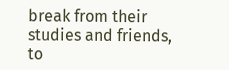break from their studies and friends, to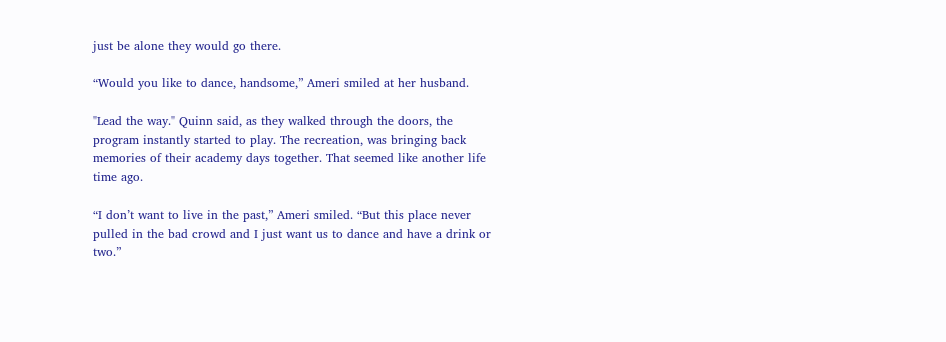just be alone they would go there.

“Would you like to dance, handsome,” Ameri smiled at her husband.

"Lead the way." Quinn said, as they walked through the doors, the program instantly started to play. The recreation, was bringing back memories of their academy days together. That seemed like another life time ago.

“I don’t want to live in the past,” Ameri smiled. “But this place never pulled in the bad crowd and I just want us to dance and have a drink or two.”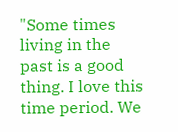"Some times living in the past is a good thing. I love this time period. We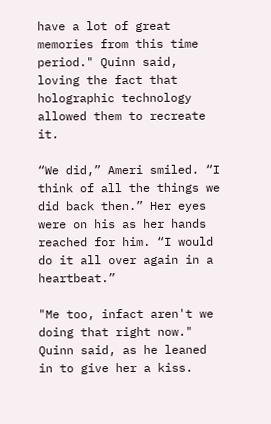have a lot of great memories from this time period." Quinn said, loving the fact that holographic technology allowed them to recreate it.

“We did,” Ameri smiled. “I think of all the things we did back then.” Her eyes were on his as her hands reached for him. “I would do it all over again in a heartbeat.”

"Me too, infact aren't we doing that right now." Quinn said, as he leaned in to give her a kiss.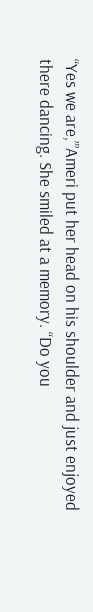“Yes we are,”’Ameri put her head on his shoulder and just enjoyed there dancing. She smiled at a memory. “Do you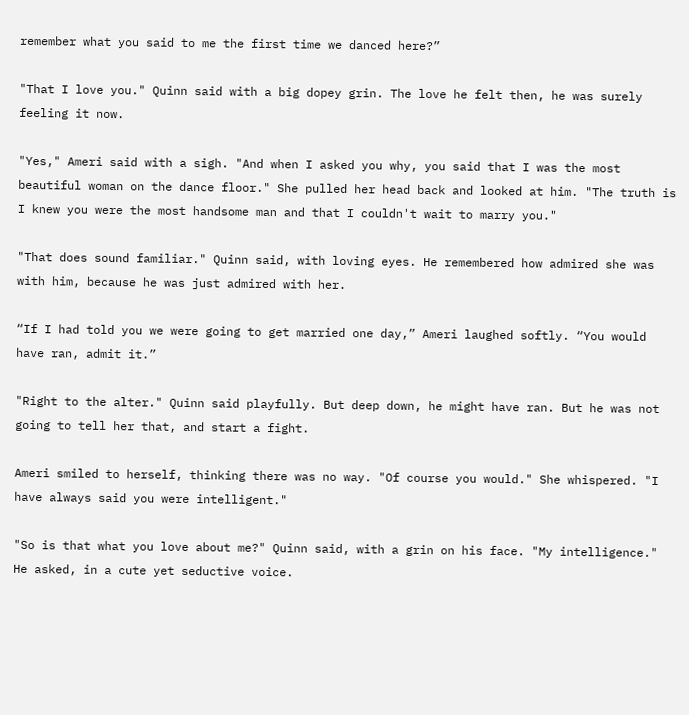remember what you said to me the first time we danced here?”

"That I love you." Quinn said with a big dopey grin. The love he felt then, he was surely feeling it now.

"Yes," Ameri said with a sigh. "And when I asked you why, you said that I was the most beautiful woman on the dance floor." She pulled her head back and looked at him. "The truth is I knew you were the most handsome man and that I couldn't wait to marry you."

"That does sound familiar." Quinn said, with loving eyes. He remembered how admired she was with him, because he was just admired with her.

“If I had told you we were going to get married one day,” Ameri laughed softly. “You would have ran, admit it.”

"Right to the alter." Quinn said playfully. But deep down, he might have ran. But he was not going to tell her that, and start a fight.

Ameri smiled to herself, thinking there was no way. "Of course you would." She whispered. "I have always said you were intelligent."

"So is that what you love about me?" Quinn said, with a grin on his face. "My intelligence." He asked, in a cute yet seductive voice.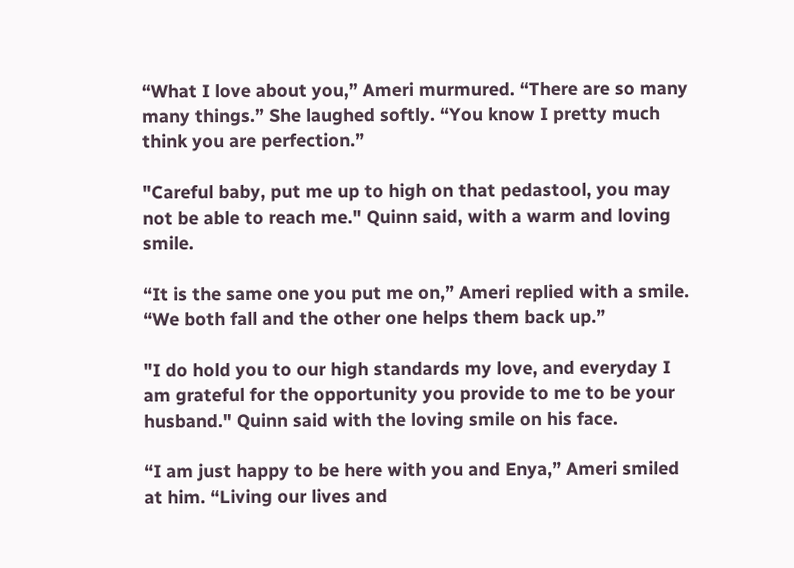“What I love about you,” Ameri murmured. “There are so many many things.” She laughed softly. “You know I pretty much think you are perfection.”

"Careful baby, put me up to high on that pedastool, you may not be able to reach me." Quinn said, with a warm and loving smile.

“It is the same one you put me on,” Ameri replied with a smile. “We both fall and the other one helps them back up.”

"I do hold you to our high standards my love, and everyday I am grateful for the opportunity you provide to me to be your husband." Quinn said with the loving smile on his face.

“I am just happy to be here with you and Enya,” Ameri smiled at him. “Living our lives and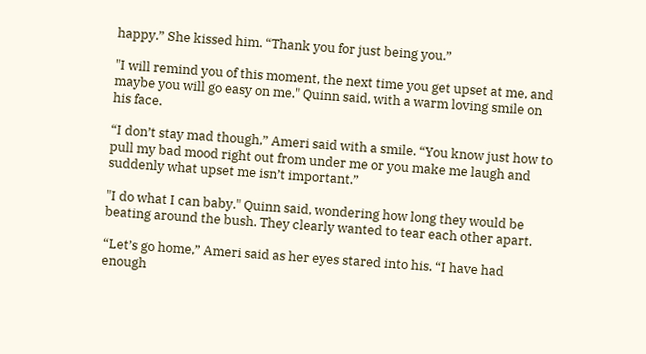happy.” She kissed him. “Thank you for just being you.”

"I will remind you of this moment, the next time you get upset at me, and maybe you will go easy on me." Quinn said, with a warm loving smile on his face.

“I don’t stay mad though,” Ameri said with a smile. “You know just how to pull my bad mood right out from under me or you make me laugh and suddenly what upset me isn’t important.”

"I do what I can baby." Quinn said, wondering how long they would be beating around the bush. They clearly wanted to tear each other apart.

“Let’s go home,” Ameri said as her eyes stared into his. “I have had enough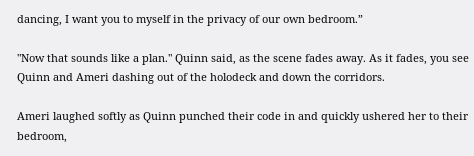dancing, I want you to myself in the privacy of our own bedroom.”

"Now that sounds like a plan." Quinn said, as the scene fades away. As it fades, you see Quinn and Ameri dashing out of the holodeck and down the corridors.

Ameri laughed softly as Quinn punched their code in and quickly ushered her to their bedroom,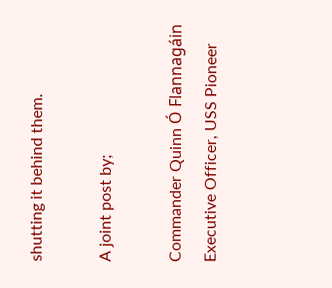shutting it behind them.

A joint post by;

Commander Quinn Ó Flannagáin
Executive Officer, USS Pioneer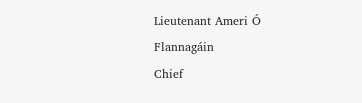Lieutenant Ameri Ó Flannagáin
Chief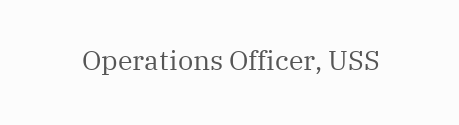Operations Officer, USS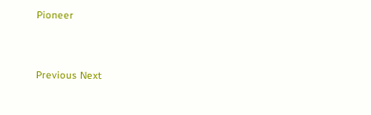Pioneer


Previous Next